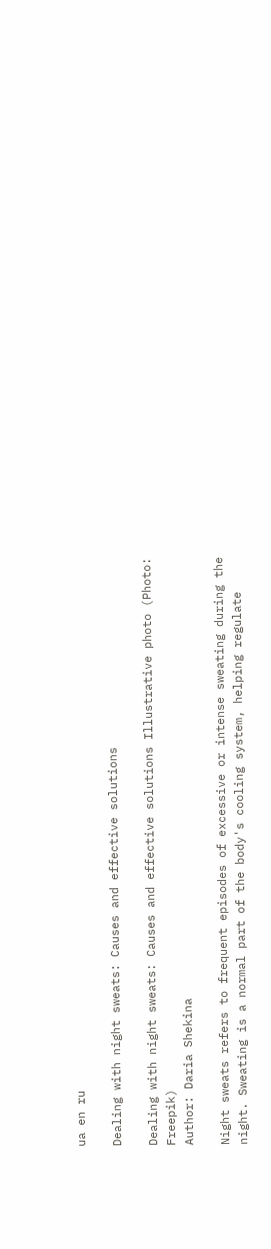ua en ru

Dealing with night sweats: Causes and effective solutions

Dealing with night sweats: Causes and effective solutions Illustrative photo (Photo: Freepik)
Author: Daria Shekina

Night sweats refers to frequent episodes of excessive or intense sweating during the night. Sweating is a normal part of the body's cooling system, helping regulate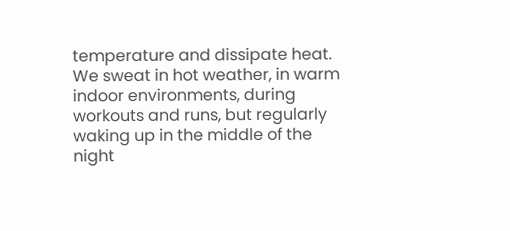temperature and dissipate heat. We sweat in hot weather, in warm indoor environments, during workouts and runs, but regularly waking up in the middle of the night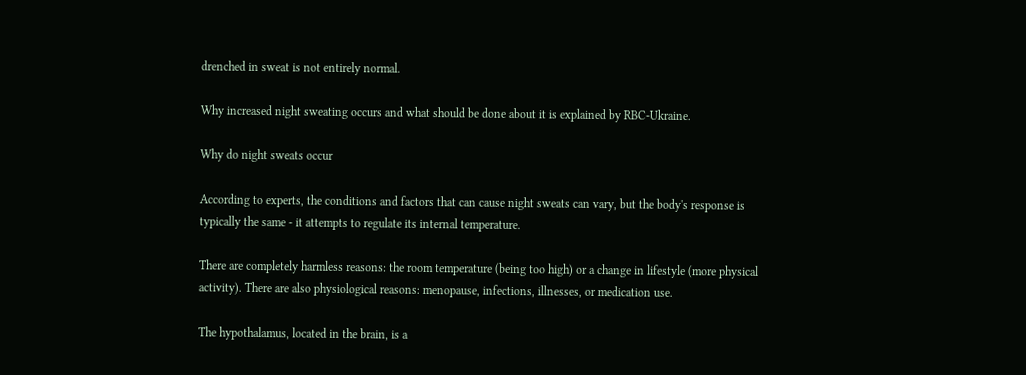drenched in sweat is not entirely normal.

Why increased night sweating occurs and what should be done about it is explained by RBC-Ukraine.

Why do night sweats occur

According to experts, the conditions and factors that can cause night sweats can vary, but the body's response is typically the same - it attempts to regulate its internal temperature.

There are completely harmless reasons: the room temperature (being too high) or a change in lifestyle (more physical activity). There are also physiological reasons: menopause, infections, illnesses, or medication use.

The hypothalamus, located in the brain, is a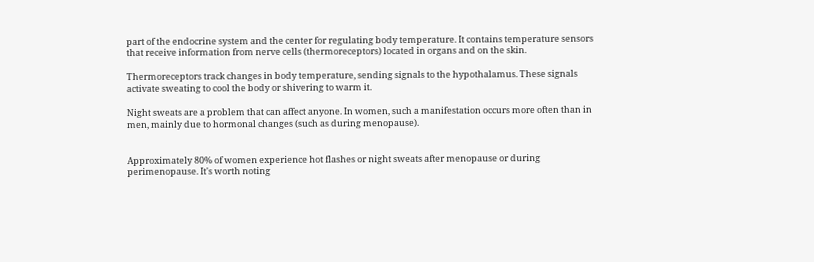part of the endocrine system and the center for regulating body temperature. It contains temperature sensors that receive information from nerve cells (thermoreceptors) located in organs and on the skin.

Thermoreceptors track changes in body temperature, sending signals to the hypothalamus. These signals activate sweating to cool the body or shivering to warm it.

Night sweats are a problem that can affect anyone. In women, such a manifestation occurs more often than in men, mainly due to hormonal changes (such as during menopause).


Approximately 80% of women experience hot flashes or night sweats after menopause or during perimenopause. It's worth noting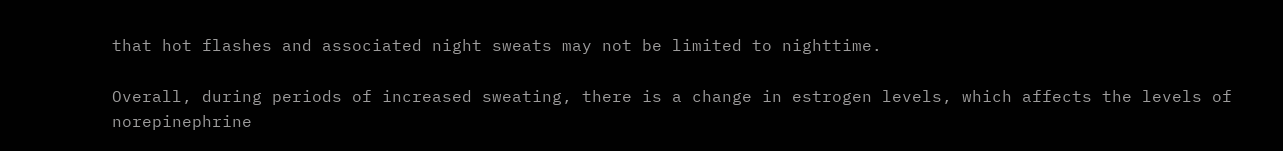that hot flashes and associated night sweats may not be limited to nighttime.

Overall, during periods of increased sweating, there is a change in estrogen levels, which affects the levels of norepinephrine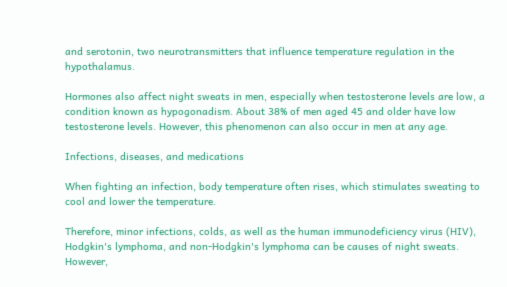and serotonin, two neurotransmitters that influence temperature regulation in the hypothalamus.

Hormones also affect night sweats in men, especially when testosterone levels are low, a condition known as hypogonadism. About 38% of men aged 45 and older have low testosterone levels. However, this phenomenon can also occur in men at any age.

Infections, diseases, and medications

When fighting an infection, body temperature often rises, which stimulates sweating to cool and lower the temperature.

Therefore, minor infections, colds, as well as the human immunodeficiency virus (HIV), Hodgkin's lymphoma, and non-Hodgkin's lymphoma can be causes of night sweats. However,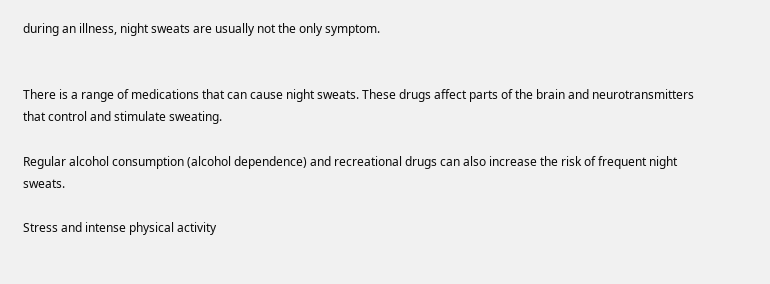during an illness, night sweats are usually not the only symptom.


There is a range of medications that can cause night sweats. These drugs affect parts of the brain and neurotransmitters that control and stimulate sweating.

Regular alcohol consumption (alcohol dependence) and recreational drugs can also increase the risk of frequent night sweats.

Stress and intense physical activity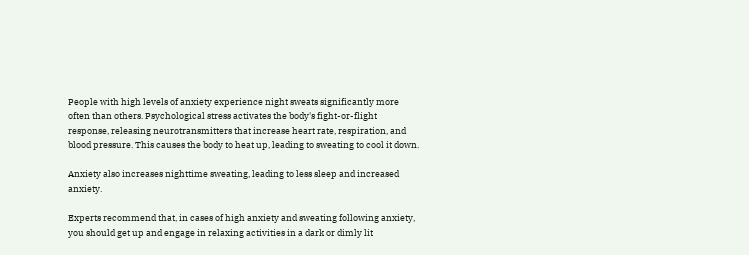People with high levels of anxiety experience night sweats significantly more often than others. Psychological stress activates the body's fight-or-flight response, releasing neurotransmitters that increase heart rate, respiration, and blood pressure. This causes the body to heat up, leading to sweating to cool it down.

Anxiety also increases nighttime sweating, leading to less sleep and increased anxiety.

Experts recommend that, in cases of high anxiety and sweating following anxiety, you should get up and engage in relaxing activities in a dark or dimly lit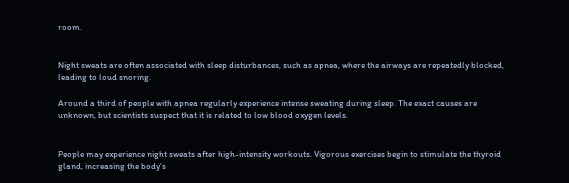room.


Night sweats are often associated with sleep disturbances, such as apnea, where the airways are repeatedly blocked, leading to loud snoring.

Around a third of people with apnea regularly experience intense sweating during sleep. The exact causes are unknown, but scientists suspect that it is related to low blood oxygen levels.


People may experience night sweats after high-intensity workouts. Vigorous exercises begin to stimulate the thyroid gland, increasing the body's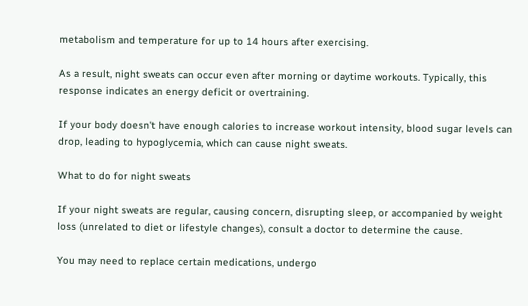metabolism and temperature for up to 14 hours after exercising.

As a result, night sweats can occur even after morning or daytime workouts. Typically, this response indicates an energy deficit or overtraining.

If your body doesn't have enough calories to increase workout intensity, blood sugar levels can drop, leading to hypoglycemia, which can cause night sweats.

What to do for night sweats

If your night sweats are regular, causing concern, disrupting sleep, or accompanied by weight loss (unrelated to diet or lifestyle changes), consult a doctor to determine the cause.

You may need to replace certain medications, undergo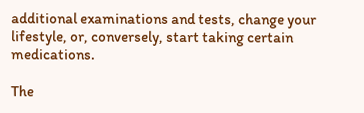additional examinations and tests, change your lifestyle, or, conversely, start taking certain medications.

The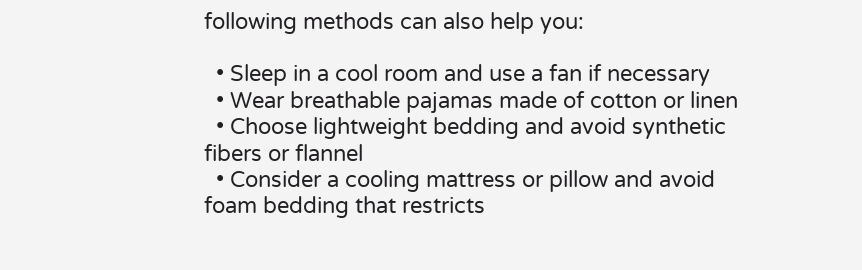following methods can also help you:

  • Sleep in a cool room and use a fan if necessary
  • Wear breathable pajamas made of cotton or linen
  • Choose lightweight bedding and avoid synthetic fibers or flannel
  • Consider a cooling mattress or pillow and avoid foam bedding that restricts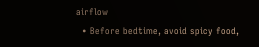airflow
  • Before bedtime, avoid spicy food,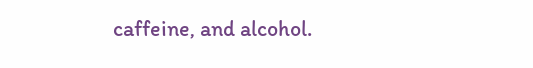caffeine, and alcohol.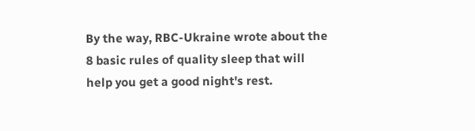By the way, RBC-Ukraine wrote about the 8 basic rules of quality sleep that will help you get a good night's rest.